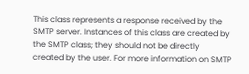This class represents a response received by the SMTP server. Instances of this class are created by the SMTP class; they should not be directly created by the user. For more information on SMTP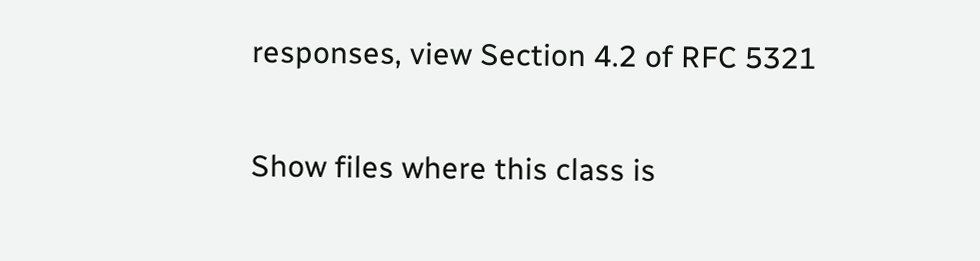responses, view Section 4.2 of RFC 5321

Show files where this class is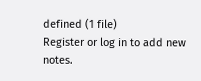defined (1 file)
Register or log in to add new notes.